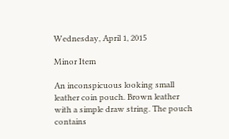Wednesday, April 1, 2015

Minor Item

An inconspicuous looking small leather coin pouch. Brown leather with a simple draw string. The pouch contains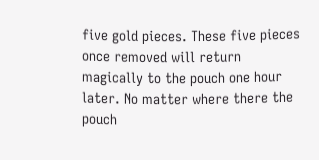five gold pieces. These five pieces once removed will return magically to the pouch one hour later. No matter where there the pouch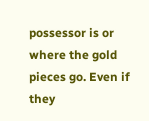possessor is or where the gold pieces go. Even if they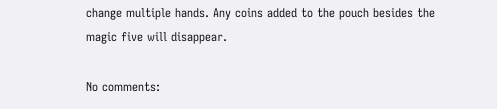change multiple hands. Any coins added to the pouch besides the magic five will disappear.

No comments: